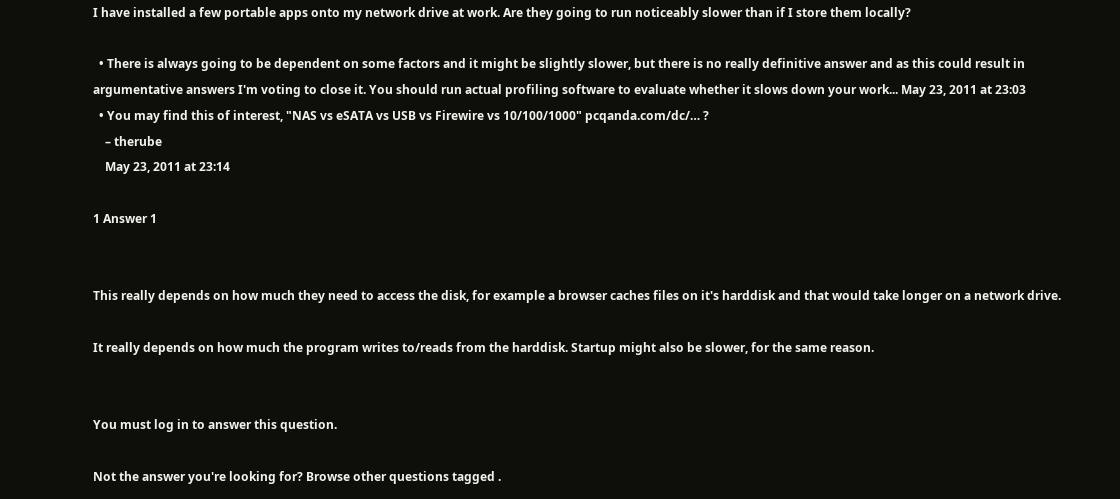I have installed a few portable apps onto my network drive at work. Are they going to run noticeably slower than if I store them locally?

  • There is always going to be dependent on some factors and it might be slightly slower, but there is no really definitive answer and as this could result in argumentative answers I'm voting to close it. You should run actual profiling software to evaluate whether it slows down your work... May 23, 2011 at 23:03
  • You may find this of interest, "NAS vs eSATA vs USB vs Firewire vs 10/100/1000" pcqanda.com/dc/… ?
    – therube
    May 23, 2011 at 23:14

1 Answer 1


This really depends on how much they need to access the disk, for example a browser caches files on it's harddisk and that would take longer on a network drive.

It really depends on how much the program writes to/reads from the harddisk. Startup might also be slower, for the same reason.


You must log in to answer this question.

Not the answer you're looking for? Browse other questions tagged .